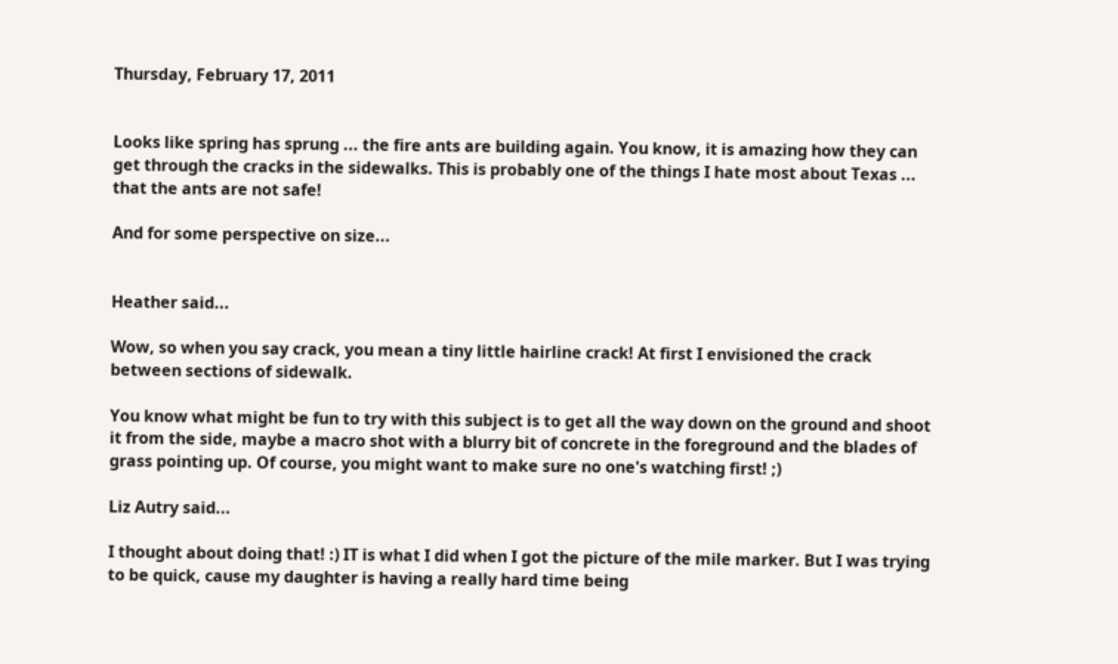Thursday, February 17, 2011


Looks like spring has sprung ... the fire ants are building again. You know, it is amazing how they can get through the cracks in the sidewalks. This is probably one of the things I hate most about Texas ... that the ants are not safe!

And for some perspective on size...


Heather said...

Wow, so when you say crack, you mean a tiny little hairline crack! At first I envisioned the crack between sections of sidewalk.

You know what might be fun to try with this subject is to get all the way down on the ground and shoot it from the side, maybe a macro shot with a blurry bit of concrete in the foreground and the blades of grass pointing up. Of course, you might want to make sure no one's watching first! ;)

Liz Autry said...

I thought about doing that! :) IT is what I did when I got the picture of the mile marker. But I was trying to be quick, cause my daughter is having a really hard time being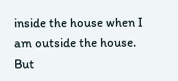inside the house when I am outside the house. But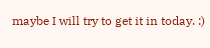maybe I will try to get it in today. :)